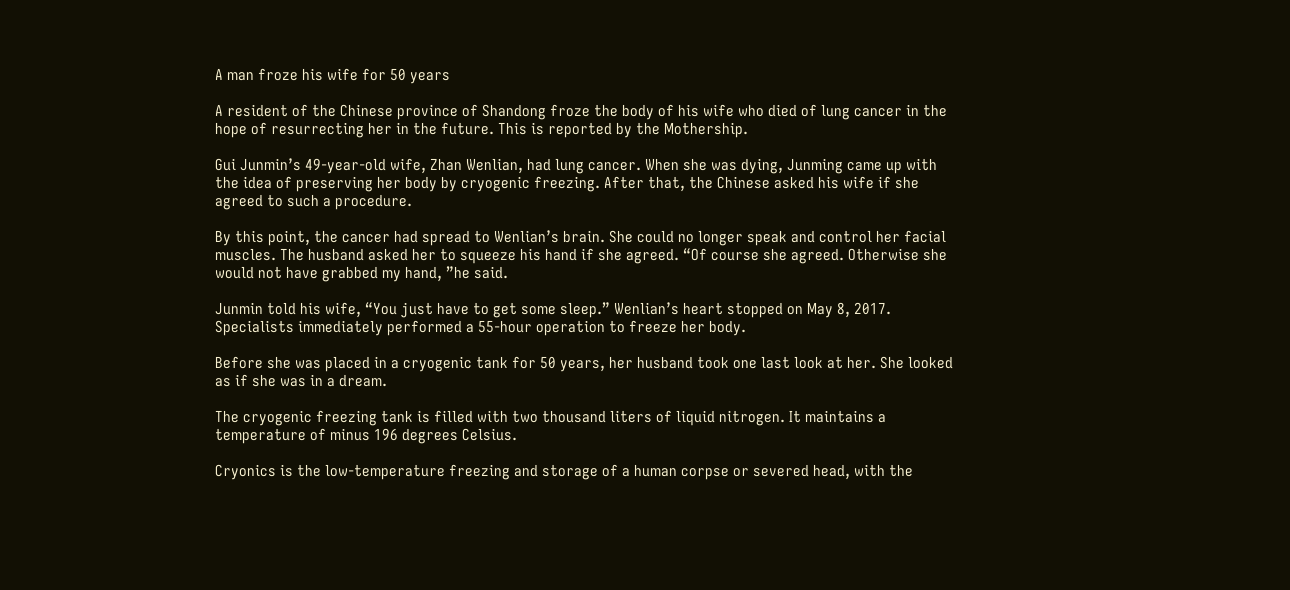A man froze his wife for 50 years

A resident of the Chinese province of Shandong froze the body of his wife who died of lung cancer in the hope of resurrecting her in the future. This is reported by the Mothership.

Gui Junmin’s 49-year-old wife, Zhan Wenlian, had lung cancer. When she was dying, Junming came up with the idea of preserving her body by cryogenic freezing. After that, the Chinese asked his wife if she agreed to such a procedure.

By this point, the cancer had spread to Wenlian’s brain. She could no longer speak and control her facial muscles. The husband asked her to squeeze his hand if she agreed. “Of course she agreed. Otherwise she would not have grabbed my hand, ”he said.

Junmin told his wife, “You just have to get some sleep.” Wenlian’s heart stopped on May 8, 2017. Specialists immediately performed a 55-hour operation to freeze her body.

Before she was placed in a cryogenic tank for 50 years, her husband took one last look at her. She looked as if she was in a dream.

The cryogenic freezing tank is filled with two thousand liters of liquid nitrogen. It maintains a temperature of minus 196 degrees Celsius.

Cryonics is the low-temperature freezing and storage of a human corpse or severed head, with the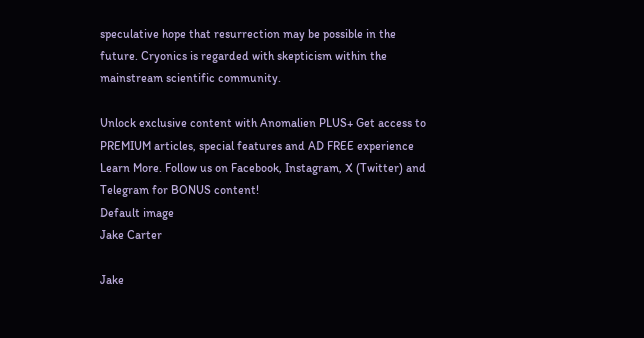speculative hope that resurrection may be possible in the future. Cryonics is regarded with skepticism within the mainstream scientific community.

Unlock exclusive content with Anomalien PLUS+ Get access to PREMIUM articles, special features and AD FREE experience Learn More. Follow us on Facebook, Instagram, X (Twitter) and Telegram for BONUS content!
Default image
Jake Carter

Jake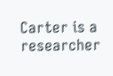Carter is a researcher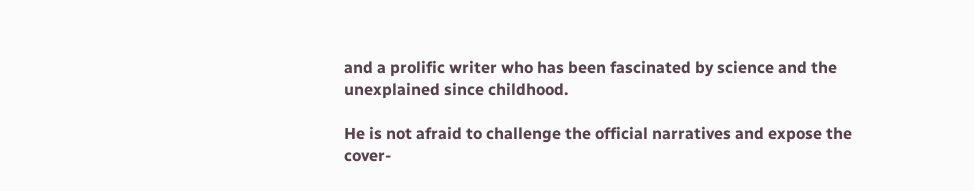and a prolific writer who has been fascinated by science and the unexplained since childhood.

He is not afraid to challenge the official narratives and expose the cover-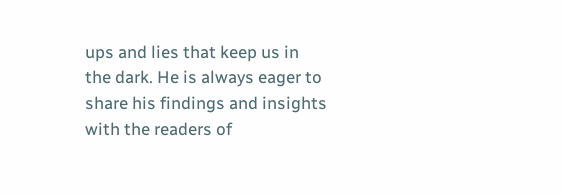ups and lies that keep us in the dark. He is always eager to share his findings and insights with the readers of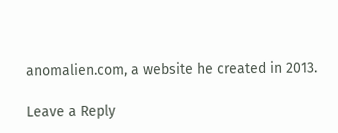anomalien.com, a website he created in 2013.

Leave a Reply